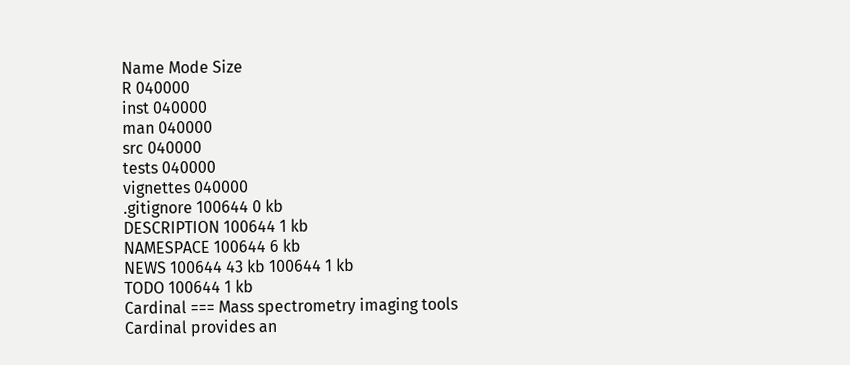Name Mode Size
R 040000
inst 040000
man 040000
src 040000
tests 040000
vignettes 040000
.gitignore 100644 0 kb
DESCRIPTION 100644 1 kb
NAMESPACE 100644 6 kb
NEWS 100644 43 kb 100644 1 kb
TODO 100644 1 kb
Cardinal === Mass spectrometry imaging tools Cardinal provides an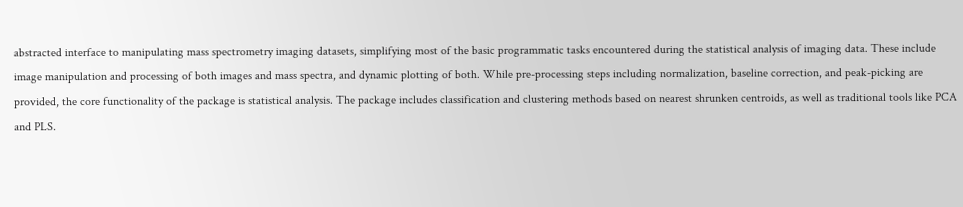abstracted interface to manipulating mass spectrometry imaging datasets, simplifying most of the basic programmatic tasks encountered during the statistical analysis of imaging data. These include image manipulation and processing of both images and mass spectra, and dynamic plotting of both. While pre-processing steps including normalization, baseline correction, and peak-picking are provided, the core functionality of the package is statistical analysis. The package includes classification and clustering methods based on nearest shrunken centroids, as well as traditional tools like PCA and PLS.